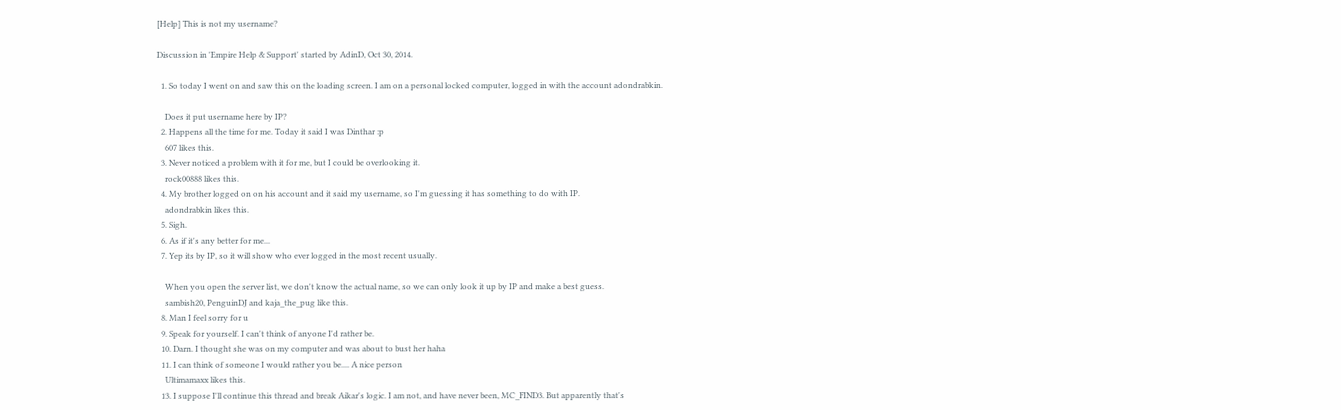[Help] This is not my username?

Discussion in 'Empire Help & Support' started by AdinD, Oct 30, 2014.

  1. So today I went on and saw this on the loading screen. I am on a personal locked computer, logged in with the account adondrabkin.

    Does it put username here by IP?
  2. Happens all the time for me. Today it said I was Dinthar :p
    607 likes this.
  3. Never noticed a problem with it for me, but I could be overlooking it.
    rock00888 likes this.
  4. My brother logged on on his account and it said my username, so I'm guessing it has something to do with IP.
    adondrabkin likes this.
  5. Sigh.
  6. As if it's any better for me...
  7. Yep its by IP, so it will show who ever logged in the most recent usually.

    When you open the server list, we don't know the actual name, so we can only look it up by IP and make a best guess.
    sambish20, PenguinDJ and kaja_the_pug like this.
  8. Man I feel sorry for u
  9. Speak for yourself. I can't think of anyone I'd rather be.
  10. Darn. I thought she was on my computer and was about to bust her haha
  11. I can think of someone I would rather you be.... A nice person
    Ultimamaxx likes this.
  13. I suppose I'll continue this thread and break Aikar's logic. I am not, and have never been, MC_FIND3. But apparently that's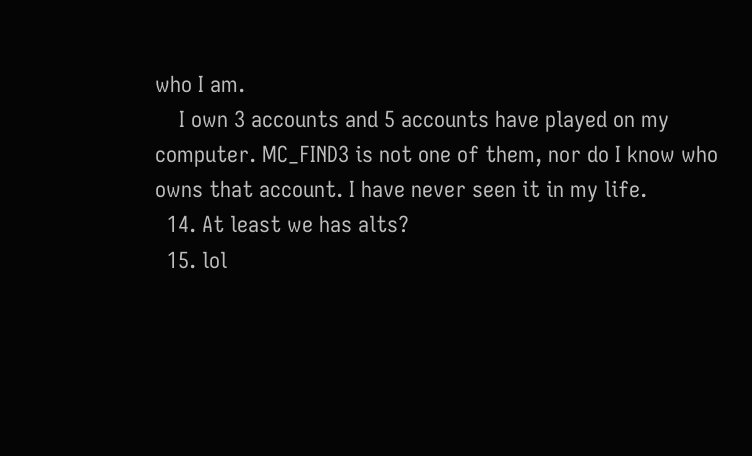who I am.
    I own 3 accounts and 5 accounts have played on my computer. MC_FIND3 is not one of them, nor do I know who owns that account. I have never seen it in my life.
  14. At least we has alts?
  15. lol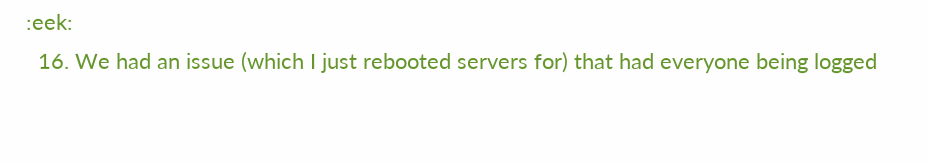:eek:
  16. We had an issue (which I just rebooted servers for) that had everyone being logged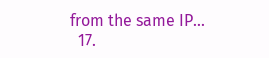from the same IP...
  17.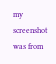my screenshot was from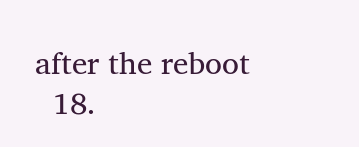after the reboot
  18.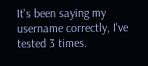It's been saying my username correctly, I've tested 3 times.